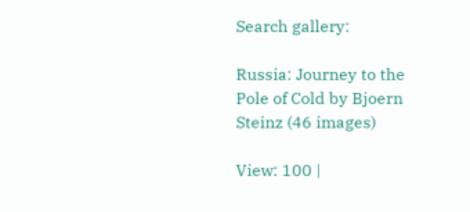Search gallery:

Russia: Journey to the Pole of Cold by Bjoern Steinz (46 images)

View: 100 |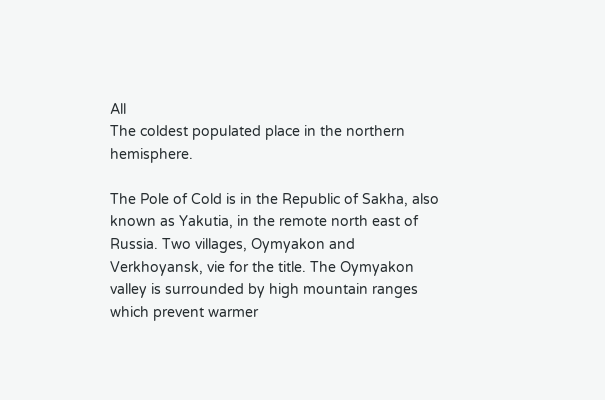All
The coldest populated place in the northern hemisphere.

The Pole of Cold is in the Republic of Sakha, also known as Yakutia, in the remote north east of Russia. Two villages, Oymyakon and Verkhoyansk, vie for the title. The Oymyakon valley is surrounded by high mountain ranges which prevent warmer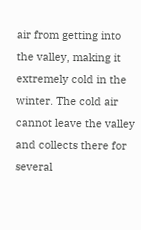air from getting into the valley, making it extremely cold in the winter. The cold air cannot leave the valley and collects there for several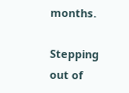months.

Stepping out of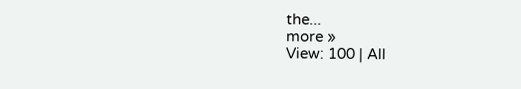the...
more »
View: 100 | All